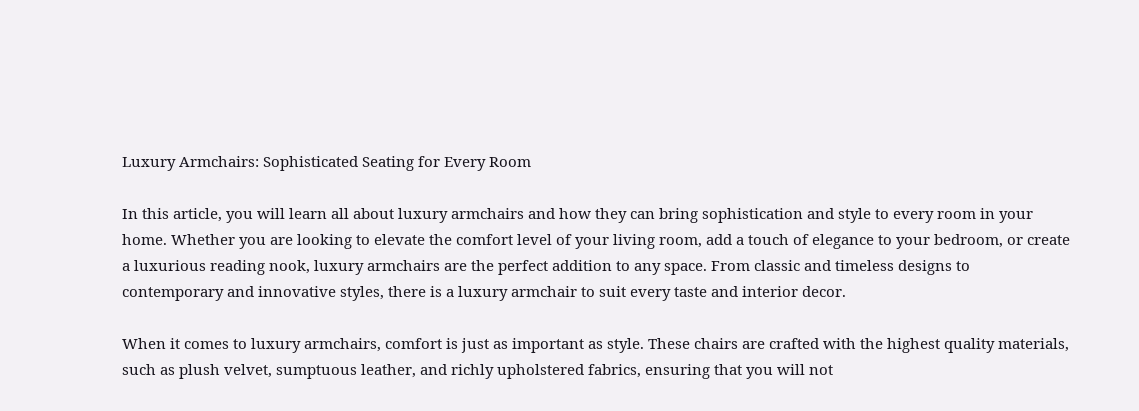Luxury Armchairs: Sophisticated Seating for Every Room

In this article, you will learn all about luxury armchairs and how they can bring sophistication and style to every room in your home. Whether you are looking to elevate the comfort level of your living room, add a touch of elegance to your bedroom, or create a luxurious reading nook, luxury armchairs are the perfect addition to any space. From classic and timeless designs to contemporary and innovative styles, there is a luxury armchair to suit every taste and interior decor.

When it comes to luxury armchairs, comfort is just as important as style. These chairs are crafted with the highest quality materials, such as plush velvet, sumptuous leather, and richly upholstered fabrics, ensuring that you will not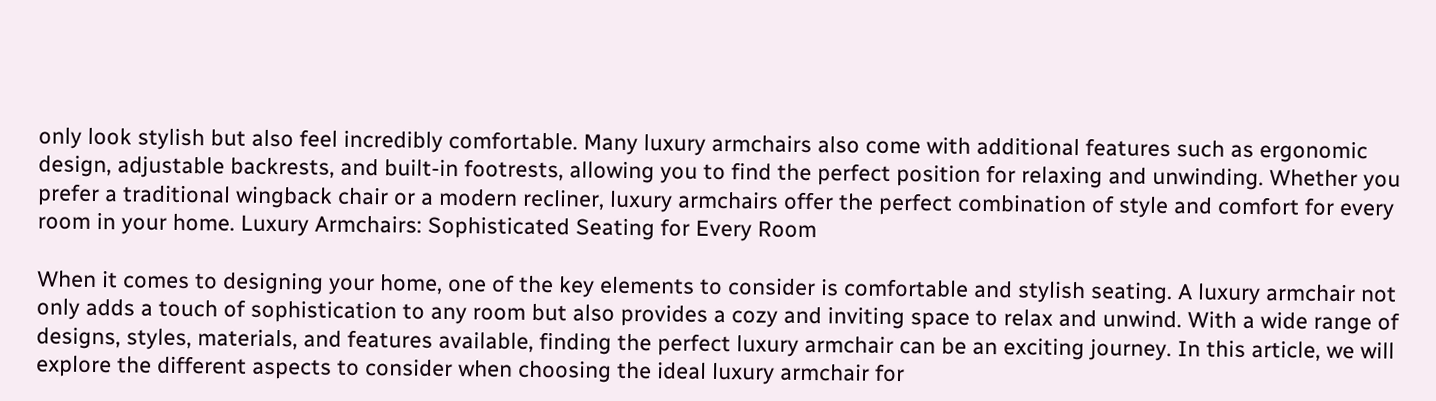only look stylish but also feel incredibly comfortable. Many luxury armchairs also come with additional features such as ergonomic design, adjustable backrests, and built-in footrests, allowing you to find the perfect position for relaxing and unwinding. Whether you prefer a traditional wingback chair or a modern recliner, luxury armchairs offer the perfect combination of style and comfort for every room in your home. Luxury Armchairs: Sophisticated Seating for Every Room

When it comes to designing your home, one of the key elements to consider is comfortable and stylish seating. A luxury armchair not only adds a touch of sophistication to any room but also provides a cozy and inviting space to relax and unwind. With a wide range of designs, styles, materials, and features available, finding the perfect luxury armchair can be an exciting journey. In this article, we will explore the different aspects to consider when choosing the ideal luxury armchair for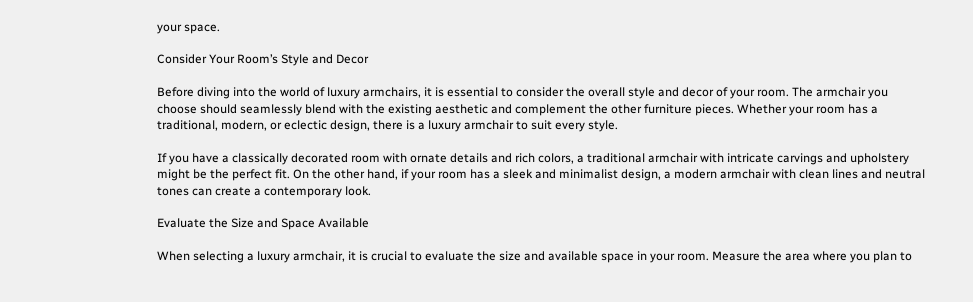your space.

Consider Your Room’s Style and Decor

Before diving into the world of luxury armchairs, it is essential to consider the overall style and decor of your room. The armchair you choose should seamlessly blend with the existing aesthetic and complement the other furniture pieces. Whether your room has a traditional, modern, or eclectic design, there is a luxury armchair to suit every style.

If you have a classically decorated room with ornate details and rich colors, a traditional armchair with intricate carvings and upholstery might be the perfect fit. On the other hand, if your room has a sleek and minimalist design, a modern armchair with clean lines and neutral tones can create a contemporary look.

Evaluate the Size and Space Available

When selecting a luxury armchair, it is crucial to evaluate the size and available space in your room. Measure the area where you plan to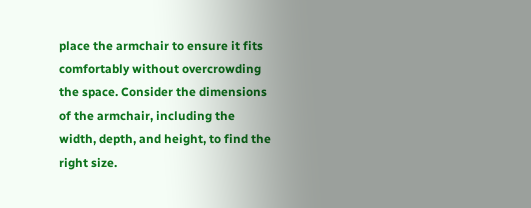place the armchair to ensure it fits comfortably without overcrowding the space. Consider the dimensions of the armchair, including the width, depth, and height, to find the right size.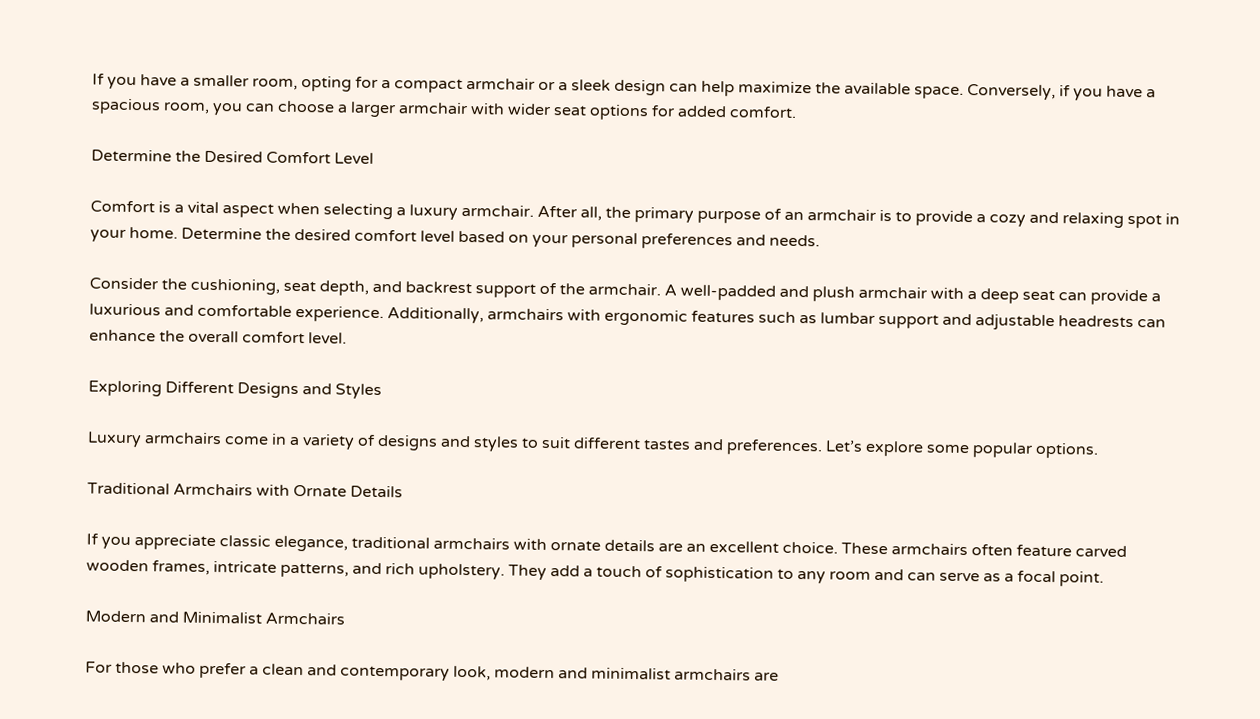If you have a smaller room, opting for a compact armchair or a sleek design can help maximize the available space. Conversely, if you have a spacious room, you can choose a larger armchair with wider seat options for added comfort.

Determine the Desired Comfort Level

Comfort is a vital aspect when selecting a luxury armchair. After all, the primary purpose of an armchair is to provide a cozy and relaxing spot in your home. Determine the desired comfort level based on your personal preferences and needs.

Consider the cushioning, seat depth, and backrest support of the armchair. A well-padded and plush armchair with a deep seat can provide a luxurious and comfortable experience. Additionally, armchairs with ergonomic features such as lumbar support and adjustable headrests can enhance the overall comfort level.

Exploring Different Designs and Styles

Luxury armchairs come in a variety of designs and styles to suit different tastes and preferences. Let’s explore some popular options.

Traditional Armchairs with Ornate Details

If you appreciate classic elegance, traditional armchairs with ornate details are an excellent choice. These armchairs often feature carved wooden frames, intricate patterns, and rich upholstery. They add a touch of sophistication to any room and can serve as a focal point.

Modern and Minimalist Armchairs

For those who prefer a clean and contemporary look, modern and minimalist armchairs are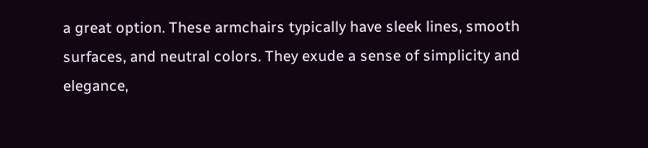a great option. These armchairs typically have sleek lines, smooth surfaces, and neutral colors. They exude a sense of simplicity and elegance,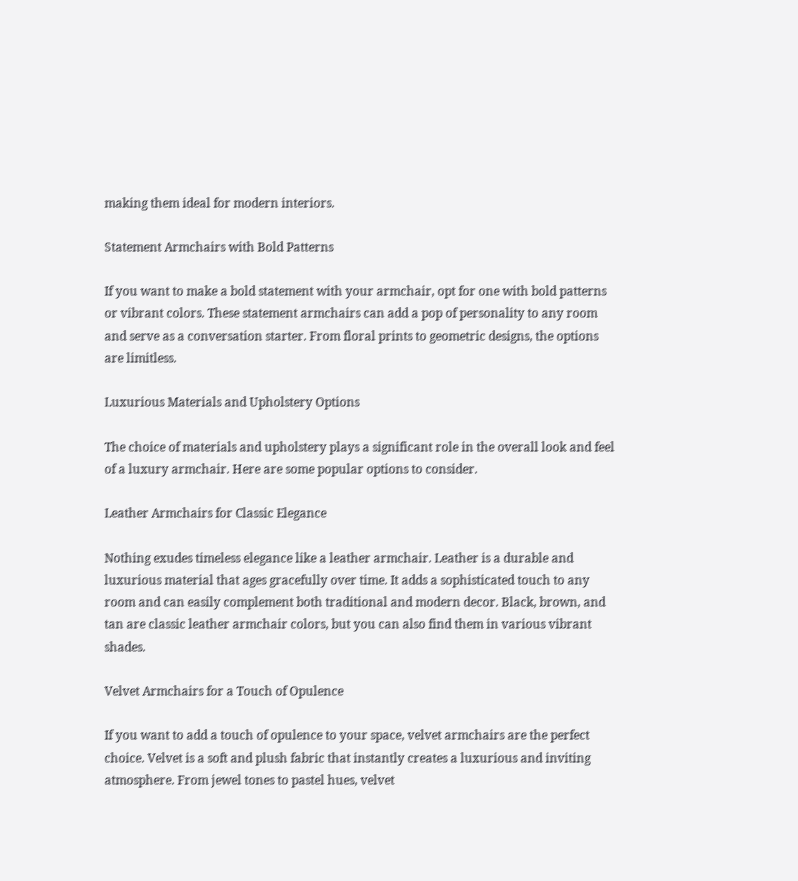making them ideal for modern interiors.

Statement Armchairs with Bold Patterns

If you want to make a bold statement with your armchair, opt for one with bold patterns or vibrant colors. These statement armchairs can add a pop of personality to any room and serve as a conversation starter. From floral prints to geometric designs, the options are limitless.

Luxurious Materials and Upholstery Options

The choice of materials and upholstery plays a significant role in the overall look and feel of a luxury armchair. Here are some popular options to consider.

Leather Armchairs for Classic Elegance

Nothing exudes timeless elegance like a leather armchair. Leather is a durable and luxurious material that ages gracefully over time. It adds a sophisticated touch to any room and can easily complement both traditional and modern decor. Black, brown, and tan are classic leather armchair colors, but you can also find them in various vibrant shades.

Velvet Armchairs for a Touch of Opulence

If you want to add a touch of opulence to your space, velvet armchairs are the perfect choice. Velvet is a soft and plush fabric that instantly creates a luxurious and inviting atmosphere. From jewel tones to pastel hues, velvet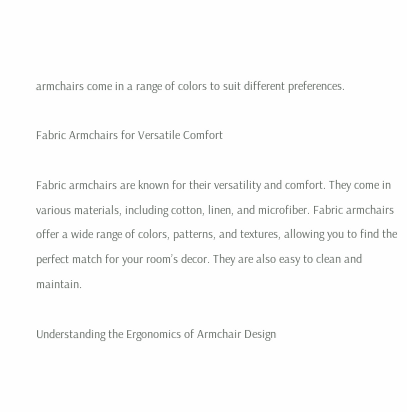armchairs come in a range of colors to suit different preferences.

Fabric Armchairs for Versatile Comfort

Fabric armchairs are known for their versatility and comfort. They come in various materials, including cotton, linen, and microfiber. Fabric armchairs offer a wide range of colors, patterns, and textures, allowing you to find the perfect match for your room’s decor. They are also easy to clean and maintain.

Understanding the Ergonomics of Armchair Design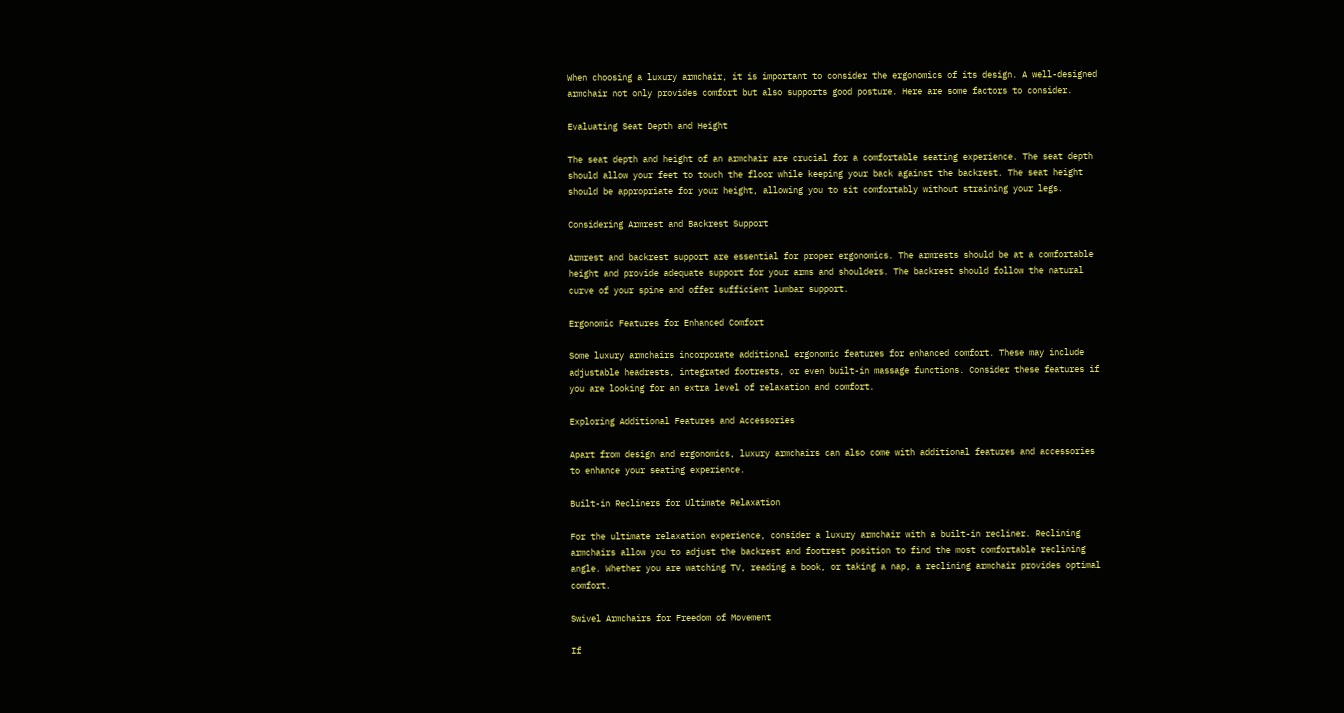When choosing a luxury armchair, it is important to consider the ergonomics of its design. A well-designed armchair not only provides comfort but also supports good posture. Here are some factors to consider.

Evaluating Seat Depth and Height

The seat depth and height of an armchair are crucial for a comfortable seating experience. The seat depth should allow your feet to touch the floor while keeping your back against the backrest. The seat height should be appropriate for your height, allowing you to sit comfortably without straining your legs.

Considering Armrest and Backrest Support

Armrest and backrest support are essential for proper ergonomics. The armrests should be at a comfortable height and provide adequate support for your arms and shoulders. The backrest should follow the natural curve of your spine and offer sufficient lumbar support.

Ergonomic Features for Enhanced Comfort

Some luxury armchairs incorporate additional ergonomic features for enhanced comfort. These may include adjustable headrests, integrated footrests, or even built-in massage functions. Consider these features if you are looking for an extra level of relaxation and comfort.

Exploring Additional Features and Accessories

Apart from design and ergonomics, luxury armchairs can also come with additional features and accessories to enhance your seating experience.

Built-in Recliners for Ultimate Relaxation

For the ultimate relaxation experience, consider a luxury armchair with a built-in recliner. Reclining armchairs allow you to adjust the backrest and footrest position to find the most comfortable reclining angle. Whether you are watching TV, reading a book, or taking a nap, a reclining armchair provides optimal comfort.

Swivel Armchairs for Freedom of Movement

If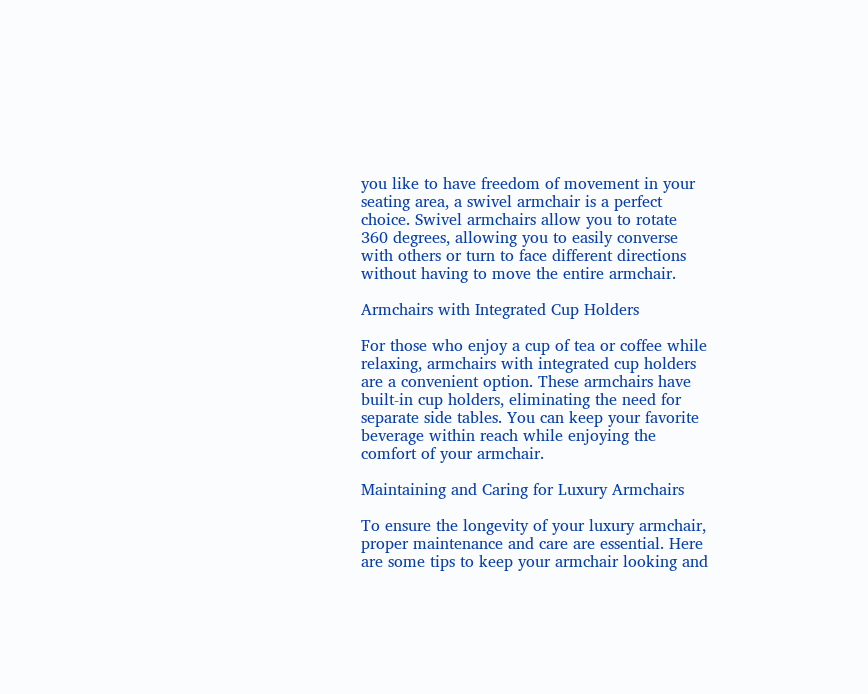you like to have freedom of movement in your seating area, a swivel armchair is a perfect choice. Swivel armchairs allow you to rotate 360 degrees, allowing you to easily converse with others or turn to face different directions without having to move the entire armchair.

Armchairs with Integrated Cup Holders

For those who enjoy a cup of tea or coffee while relaxing, armchairs with integrated cup holders are a convenient option. These armchairs have built-in cup holders, eliminating the need for separate side tables. You can keep your favorite beverage within reach while enjoying the comfort of your armchair.

Maintaining and Caring for Luxury Armchairs

To ensure the longevity of your luxury armchair, proper maintenance and care are essential. Here are some tips to keep your armchair looking and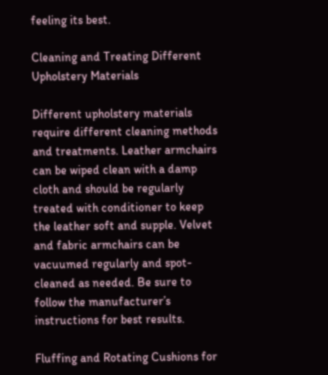feeling its best.

Cleaning and Treating Different Upholstery Materials

Different upholstery materials require different cleaning methods and treatments. Leather armchairs can be wiped clean with a damp cloth and should be regularly treated with conditioner to keep the leather soft and supple. Velvet and fabric armchairs can be vacuumed regularly and spot-cleaned as needed. Be sure to follow the manufacturer’s instructions for best results.

Fluffing and Rotating Cushions for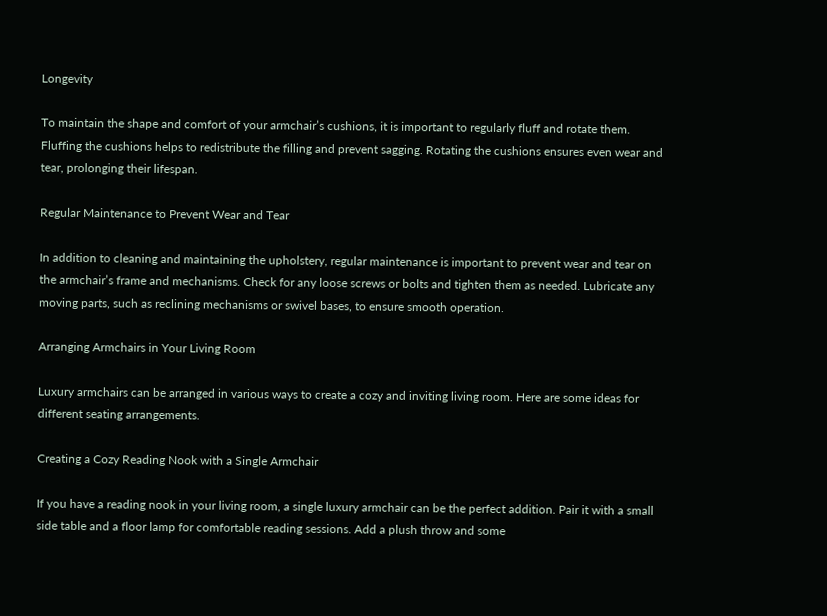Longevity

To maintain the shape and comfort of your armchair’s cushions, it is important to regularly fluff and rotate them. Fluffing the cushions helps to redistribute the filling and prevent sagging. Rotating the cushions ensures even wear and tear, prolonging their lifespan.

Regular Maintenance to Prevent Wear and Tear

In addition to cleaning and maintaining the upholstery, regular maintenance is important to prevent wear and tear on the armchair’s frame and mechanisms. Check for any loose screws or bolts and tighten them as needed. Lubricate any moving parts, such as reclining mechanisms or swivel bases, to ensure smooth operation.

Arranging Armchairs in Your Living Room

Luxury armchairs can be arranged in various ways to create a cozy and inviting living room. Here are some ideas for different seating arrangements.

Creating a Cozy Reading Nook with a Single Armchair

If you have a reading nook in your living room, a single luxury armchair can be the perfect addition. Pair it with a small side table and a floor lamp for comfortable reading sessions. Add a plush throw and some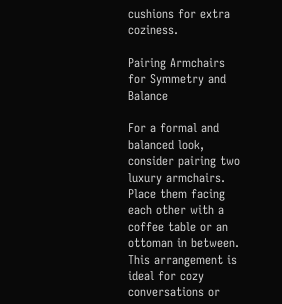cushions for extra coziness.

Pairing Armchairs for Symmetry and Balance

For a formal and balanced look, consider pairing two luxury armchairs. Place them facing each other with a coffee table or an ottoman in between. This arrangement is ideal for cozy conversations or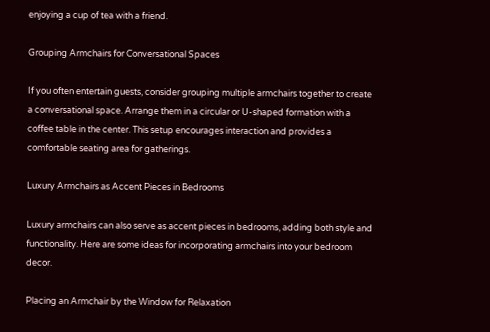enjoying a cup of tea with a friend.

Grouping Armchairs for Conversational Spaces

If you often entertain guests, consider grouping multiple armchairs together to create a conversational space. Arrange them in a circular or U-shaped formation with a coffee table in the center. This setup encourages interaction and provides a comfortable seating area for gatherings.

Luxury Armchairs as Accent Pieces in Bedrooms

Luxury armchairs can also serve as accent pieces in bedrooms, adding both style and functionality. Here are some ideas for incorporating armchairs into your bedroom decor.

Placing an Armchair by the Window for Relaxation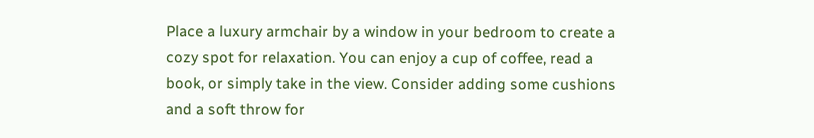Place a luxury armchair by a window in your bedroom to create a cozy spot for relaxation. You can enjoy a cup of coffee, read a book, or simply take in the view. Consider adding some cushions and a soft throw for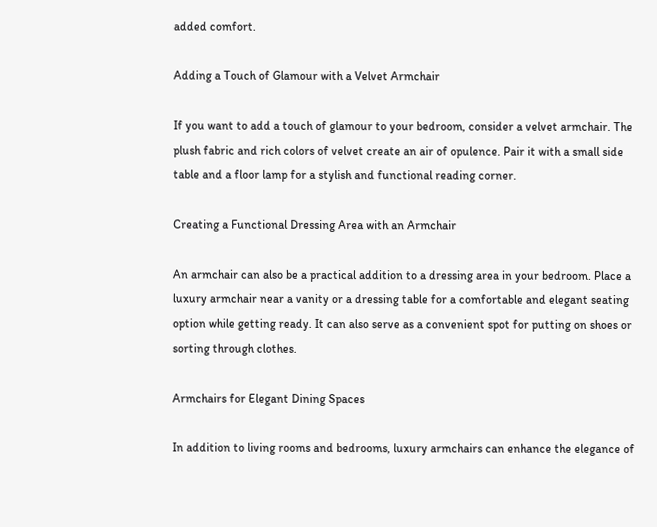added comfort.

Adding a Touch of Glamour with a Velvet Armchair

If you want to add a touch of glamour to your bedroom, consider a velvet armchair. The plush fabric and rich colors of velvet create an air of opulence. Pair it with a small side table and a floor lamp for a stylish and functional reading corner.

Creating a Functional Dressing Area with an Armchair

An armchair can also be a practical addition to a dressing area in your bedroom. Place a luxury armchair near a vanity or a dressing table for a comfortable and elegant seating option while getting ready. It can also serve as a convenient spot for putting on shoes or sorting through clothes.

Armchairs for Elegant Dining Spaces

In addition to living rooms and bedrooms, luxury armchairs can enhance the elegance of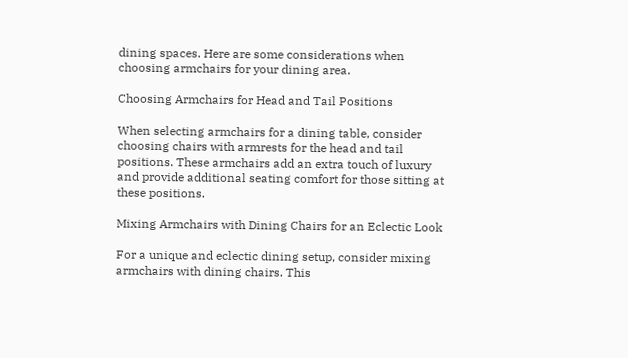dining spaces. Here are some considerations when choosing armchairs for your dining area.

Choosing Armchairs for Head and Tail Positions

When selecting armchairs for a dining table, consider choosing chairs with armrests for the head and tail positions. These armchairs add an extra touch of luxury and provide additional seating comfort for those sitting at these positions.

Mixing Armchairs with Dining Chairs for an Eclectic Look

For a unique and eclectic dining setup, consider mixing armchairs with dining chairs. This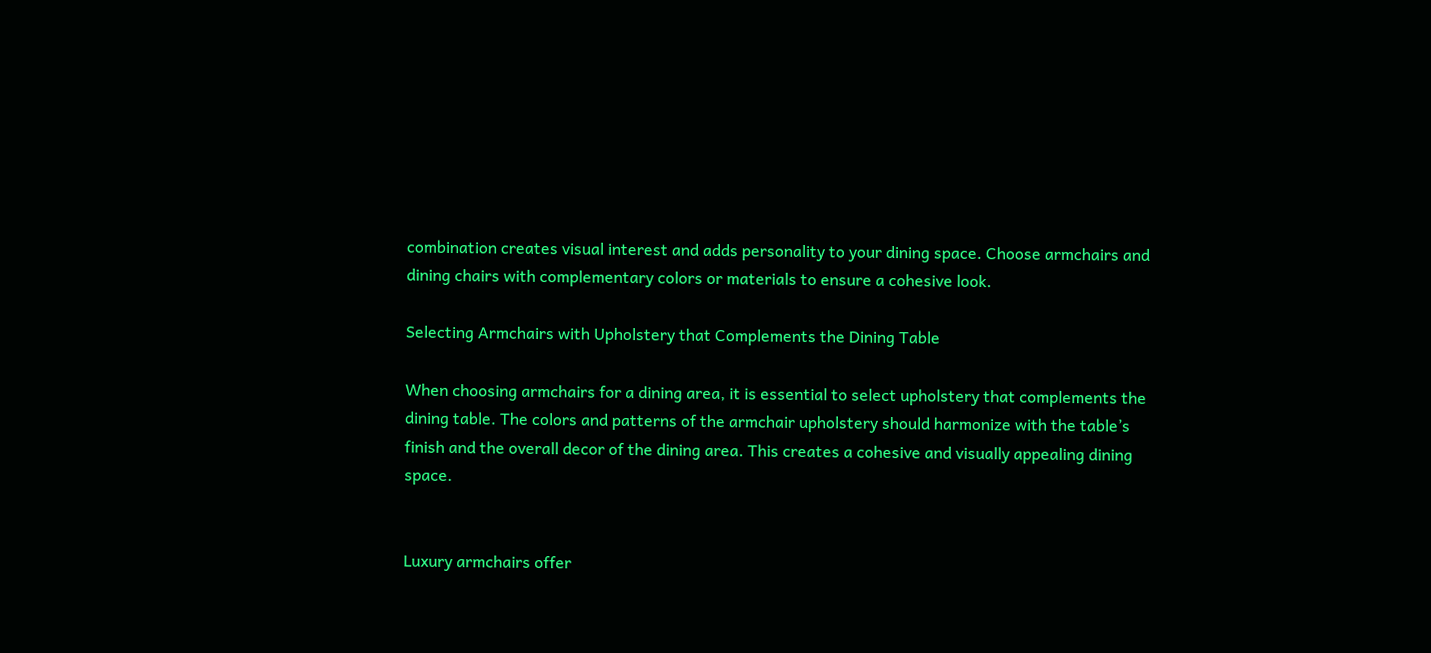combination creates visual interest and adds personality to your dining space. Choose armchairs and dining chairs with complementary colors or materials to ensure a cohesive look.

Selecting Armchairs with Upholstery that Complements the Dining Table

When choosing armchairs for a dining area, it is essential to select upholstery that complements the dining table. The colors and patterns of the armchair upholstery should harmonize with the table’s finish and the overall decor of the dining area. This creates a cohesive and visually appealing dining space.


Luxury armchairs offer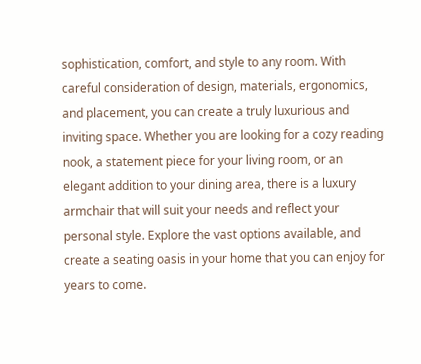sophistication, comfort, and style to any room. With careful consideration of design, materials, ergonomics, and placement, you can create a truly luxurious and inviting space. Whether you are looking for a cozy reading nook, a statement piece for your living room, or an elegant addition to your dining area, there is a luxury armchair that will suit your needs and reflect your personal style. Explore the vast options available, and create a seating oasis in your home that you can enjoy for years to come.